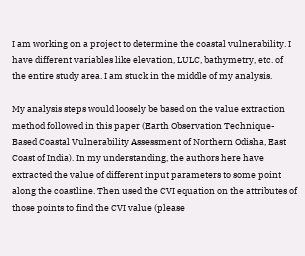I am working on a project to determine the coastal vulnerability. I have different variables like elevation, LULC, bathymetry, etc. of the entire study area. I am stuck in the middle of my analysis.

My analysis steps would loosely be based on the value extraction method followed in this paper (Earth Observation Technique-Based Coastal Vulnerability Assessment of Northern Odisha, East Coast of India). In my understanding, the authors here have extracted the value of different input parameters to some point along the coastline. Then used the CVI equation on the attributes of those points to find the CVI value (please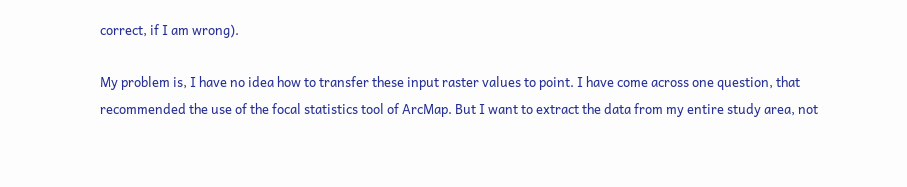correct, if I am wrong).

My problem is, I have no idea how to transfer these input raster values to point. I have come across one question, that recommended the use of the focal statistics tool of ArcMap. But I want to extract the data from my entire study area, not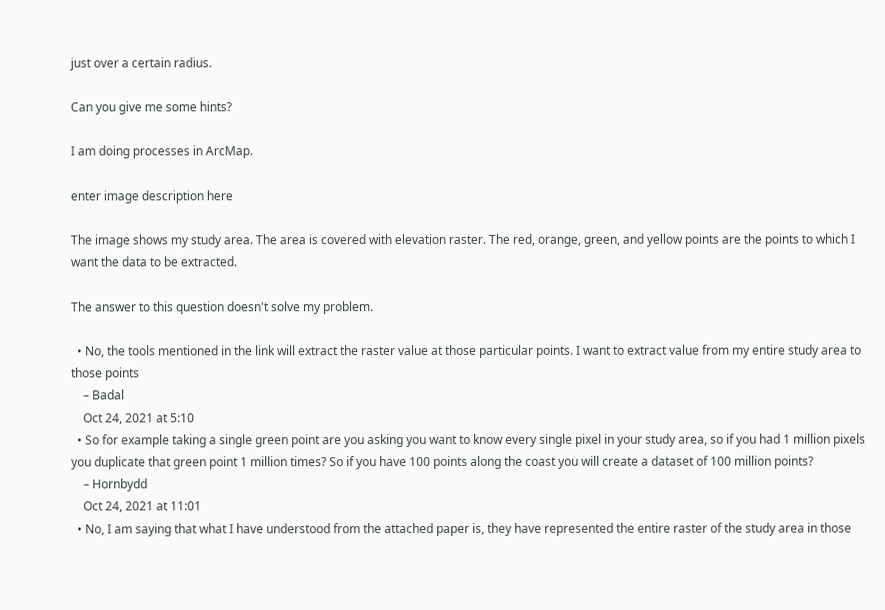just over a certain radius.

Can you give me some hints?

I am doing processes in ArcMap.

enter image description here

The image shows my study area. The area is covered with elevation raster. The red, orange, green, and yellow points are the points to which I want the data to be extracted.

The answer to this question doesn't solve my problem.

  • No, the tools mentioned in the link will extract the raster value at those particular points. I want to extract value from my entire study area to those points
    – Badal
    Oct 24, 2021 at 5:10
  • So for example taking a single green point are you asking you want to know every single pixel in your study area, so if you had 1 million pixels you duplicate that green point 1 million times? So if you have 100 points along the coast you will create a dataset of 100 million points?
    – Hornbydd
    Oct 24, 2021 at 11:01
  • No, I am saying that what I have understood from the attached paper is, they have represented the entire raster of the study area in those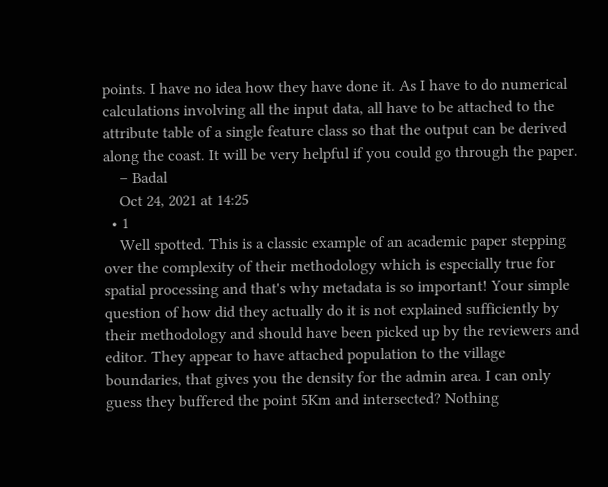points. I have no idea how they have done it. As I have to do numerical calculations involving all the input data, all have to be attached to the attribute table of a single feature class so that the output can be derived along the coast. It will be very helpful if you could go through the paper.
    – Badal
    Oct 24, 2021 at 14:25
  • 1
    Well spotted. This is a classic example of an academic paper stepping over the complexity of their methodology which is especially true for spatial processing and that's why metadata is so important! Your simple question of how did they actually do it is not explained sufficiently by their methodology and should have been picked up by the reviewers and editor. They appear to have attached population to the village boundaries, that gives you the density for the admin area. I can only guess they buffered the point 5Km and intersected? Nothing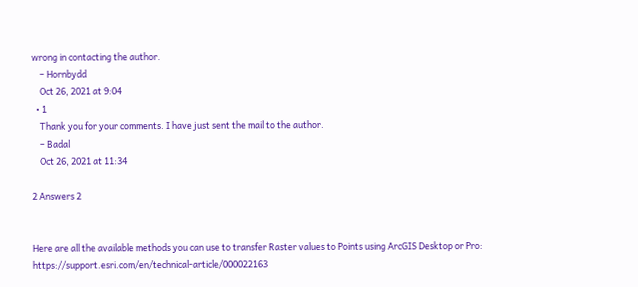wrong in contacting the author.
    – Hornbydd
    Oct 26, 2021 at 9:04
  • 1
    Thank you for your comments. I have just sent the mail to the author.
    – Badal
    Oct 26, 2021 at 11:34

2 Answers 2


Here are all the available methods you can use to transfer Raster values to Points using ArcGIS Desktop or Pro: https://support.esri.com/en/technical-article/000022163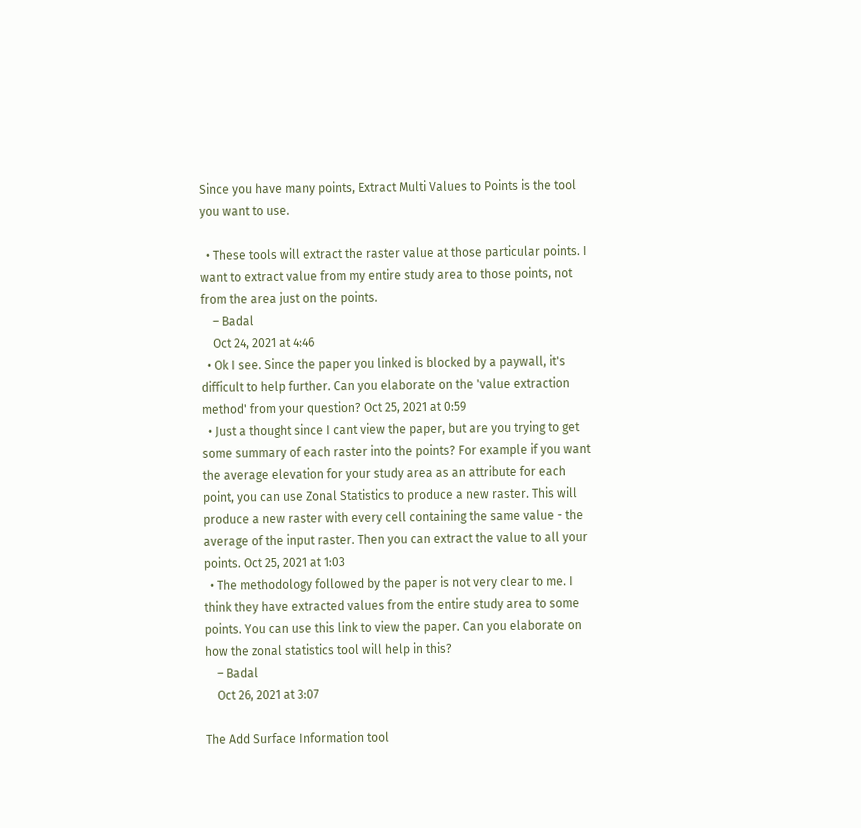Since you have many points, Extract Multi Values to Points is the tool you want to use.

  • These tools will extract the raster value at those particular points. I want to extract value from my entire study area to those points, not from the area just on the points.
    – Badal
    Oct 24, 2021 at 4:46
  • Ok I see. Since the paper you linked is blocked by a paywall, it's difficult to help further. Can you elaborate on the 'value extraction method' from your question? Oct 25, 2021 at 0:59
  • Just a thought since I cant view the paper, but are you trying to get some summary of each raster into the points? For example if you want the average elevation for your study area as an attribute for each point, you can use Zonal Statistics to produce a new raster. This will produce a new raster with every cell containing the same value - the average of the input raster. Then you can extract the value to all your points. Oct 25, 2021 at 1:03
  • The methodology followed by the paper is not very clear to me. I think they have extracted values from the entire study area to some points. You can use this link to view the paper. Can you elaborate on how the zonal statistics tool will help in this?
    – Badal
    Oct 26, 2021 at 3:07

The Add Surface Information tool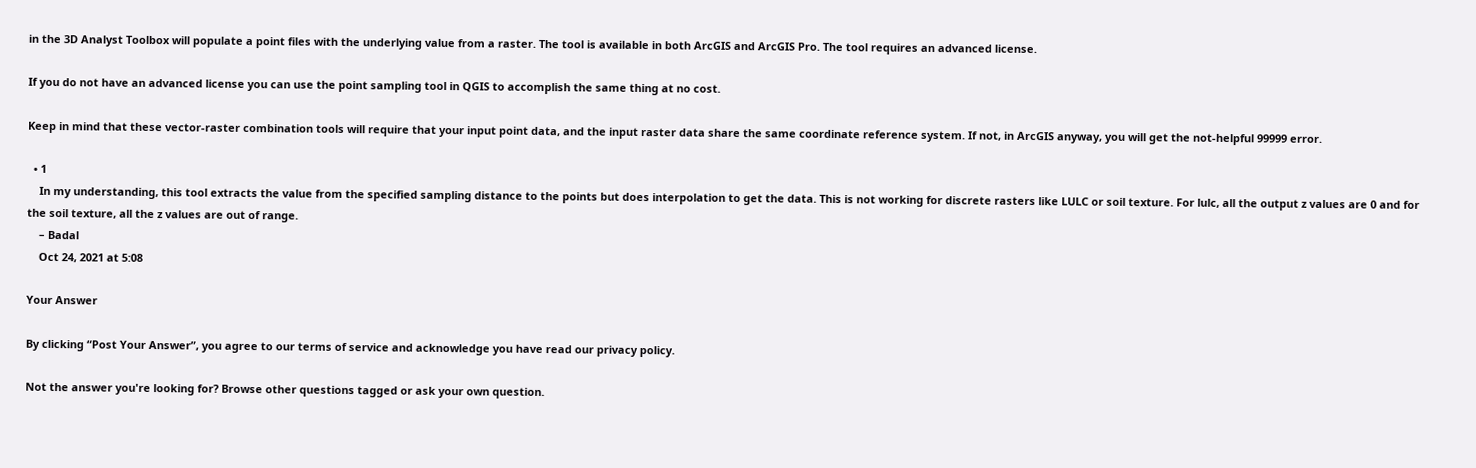in the 3D Analyst Toolbox will populate a point files with the underlying value from a raster. The tool is available in both ArcGIS and ArcGIS Pro. The tool requires an advanced license.

If you do not have an advanced license you can use the point sampling tool in QGIS to accomplish the same thing at no cost.

Keep in mind that these vector-raster combination tools will require that your input point data, and the input raster data share the same coordinate reference system. If not, in ArcGIS anyway, you will get the not-helpful 99999 error.

  • 1
    In my understanding, this tool extracts the value from the specified sampling distance to the points but does interpolation to get the data. This is not working for discrete rasters like LULC or soil texture. For lulc, all the output z values are 0 and for the soil texture, all the z values are out of range.
    – Badal
    Oct 24, 2021 at 5:08

Your Answer

By clicking “Post Your Answer”, you agree to our terms of service and acknowledge you have read our privacy policy.

Not the answer you're looking for? Browse other questions tagged or ask your own question.